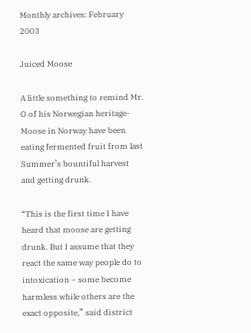Monthly archives: February 2003

Juiced Moose

A little something to remind Mr. O of his Norwegian heritage- Moose in Norway have been eating fermented fruit from last Summer’s bountiful harvest and getting drunk.

“This is the first time I have heard that moose are getting drunk. But I assume that they react the same way people do to intoxication – some become harmless while others are the exact opposite,” said district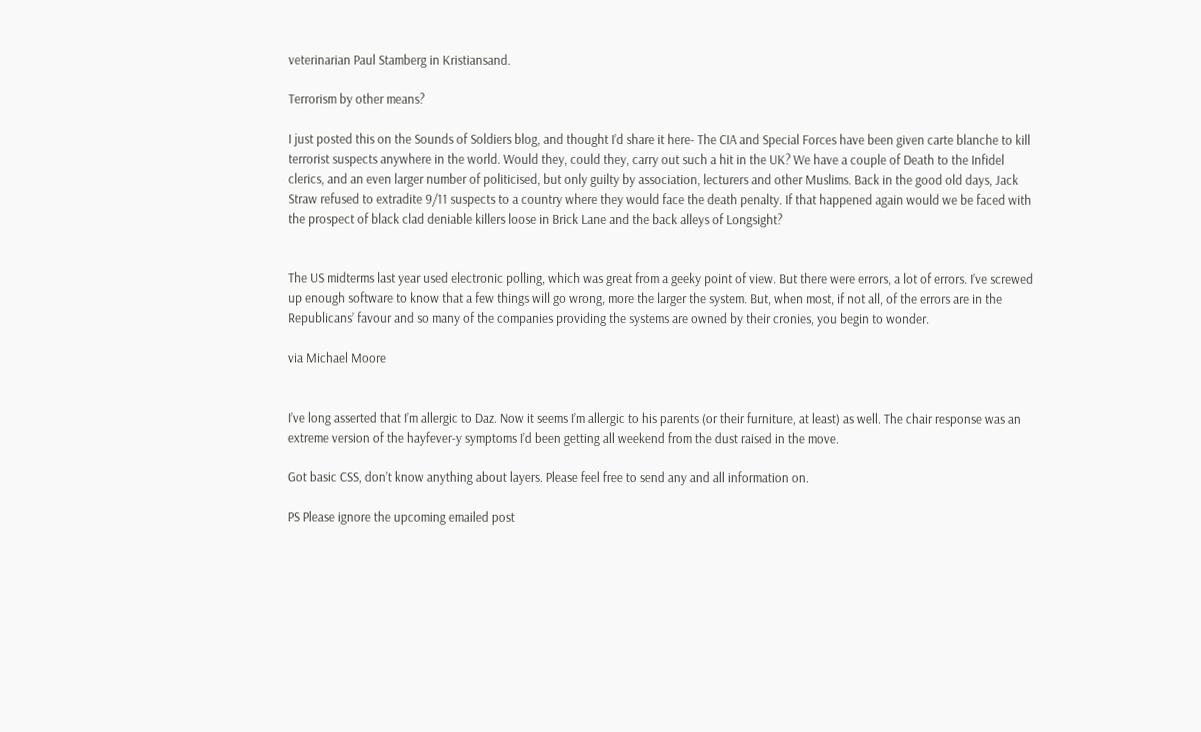veterinarian Paul Stamberg in Kristiansand.

Terrorism by other means?

I just posted this on the Sounds of Soldiers blog, and thought I’d share it here- The CIA and Special Forces have been given carte blanche to kill terrorist suspects anywhere in the world. Would they, could they, carry out such a hit in the UK? We have a couple of Death to the Infidel clerics, and an even larger number of politicised, but only guilty by association, lecturers and other Muslims. Back in the good old days, Jack Straw refused to extradite 9/11 suspects to a country where they would face the death penalty. If that happened again would we be faced with the prospect of black clad deniable killers loose in Brick Lane and the back alleys of Longsight?


The US midterms last year used electronic polling, which was great from a geeky point of view. But there were errors, a lot of errors. I’ve screwed up enough software to know that a few things will go wrong, more the larger the system. But, when most, if not all, of the errors are in the Republicans’ favour and so many of the companies providing the systems are owned by their cronies, you begin to wonder.

via Michael Moore


I’ve long asserted that I’m allergic to Daz. Now it seems I’m allergic to his parents (or their furniture, at least) as well. The chair response was an extreme version of the hayfever-y symptoms I’d been getting all weekend from the dust raised in the move.

Got basic CSS, don’t know anything about layers. Please feel free to send any and all information on.

PS Please ignore the upcoming emailed post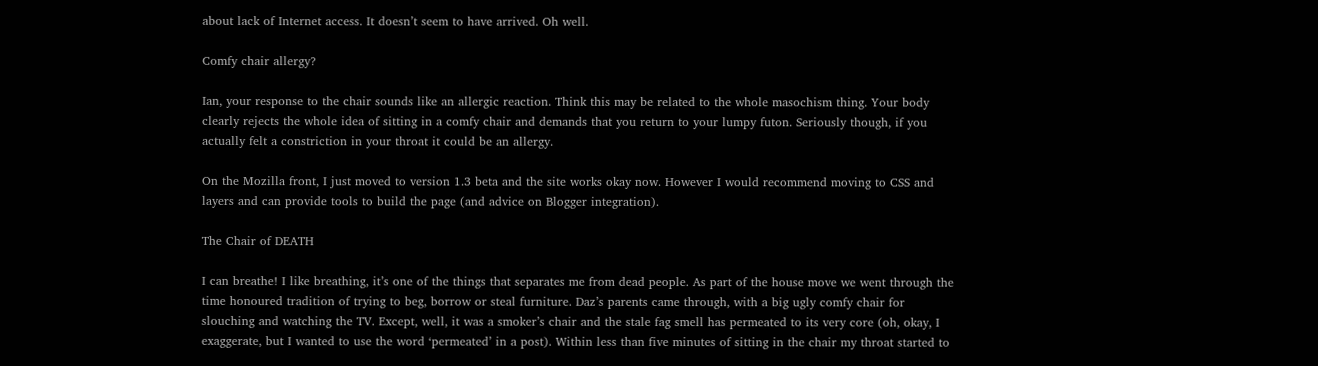about lack of Internet access. It doesn’t seem to have arrived. Oh well.

Comfy chair allergy?

Ian, your response to the chair sounds like an allergic reaction. Think this may be related to the whole masochism thing. Your body clearly rejects the whole idea of sitting in a comfy chair and demands that you return to your lumpy futon. Seriously though, if you actually felt a constriction in your throat it could be an allergy.

On the Mozilla front, I just moved to version 1.3 beta and the site works okay now. However I would recommend moving to CSS and layers and can provide tools to build the page (and advice on Blogger integration).

The Chair of DEATH

I can breathe! I like breathing, it’s one of the things that separates me from dead people. As part of the house move we went through the time honoured tradition of trying to beg, borrow or steal furniture. Daz’s parents came through, with a big ugly comfy chair for slouching and watching the TV. Except, well, it was a smoker’s chair and the stale fag smell has permeated to its very core (oh, okay, I exaggerate, but I wanted to use the word ‘permeated’ in a post). Within less than five minutes of sitting in the chair my throat started to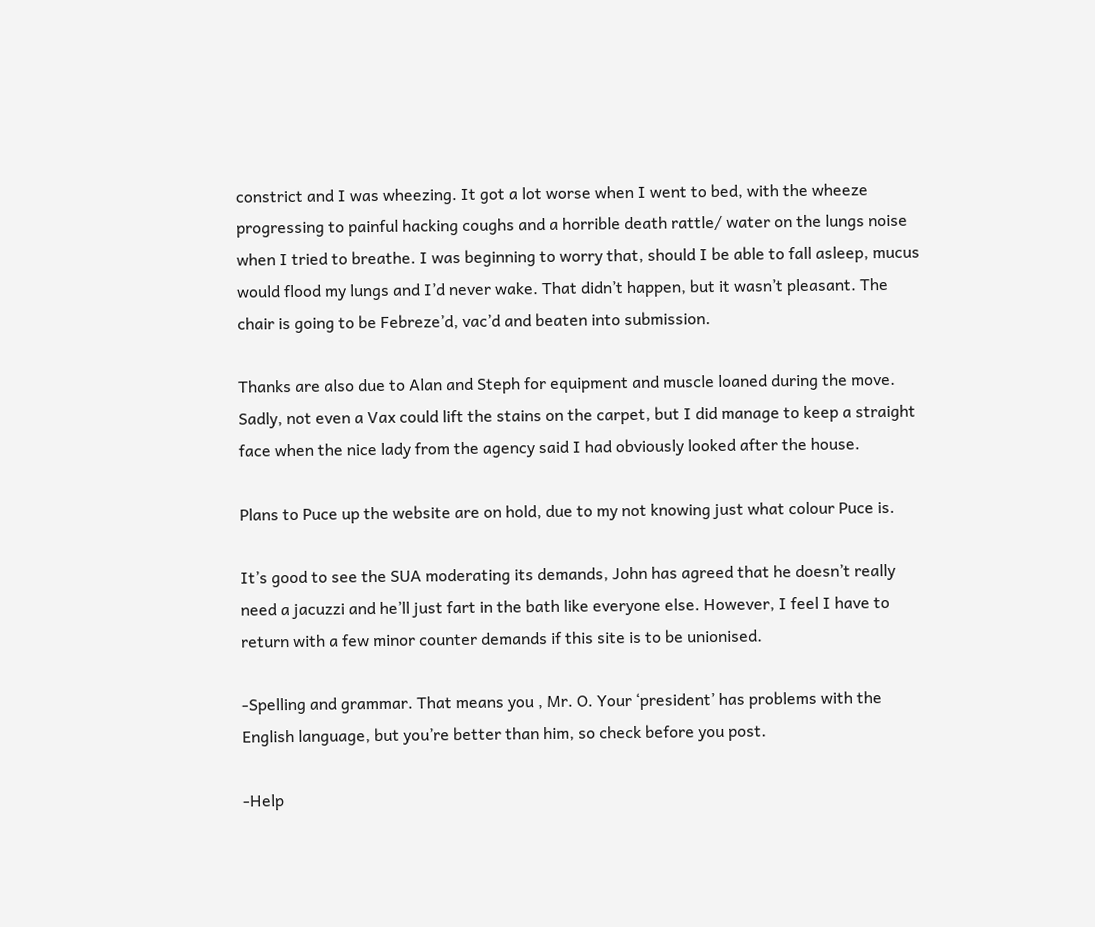constrict and I was wheezing. It got a lot worse when I went to bed, with the wheeze progressing to painful hacking coughs and a horrible death rattle/ water on the lungs noise when I tried to breathe. I was beginning to worry that, should I be able to fall asleep, mucus would flood my lungs and I’d never wake. That didn’t happen, but it wasn’t pleasant. The chair is going to be Febreze’d, vac’d and beaten into submission.

Thanks are also due to Alan and Steph for equipment and muscle loaned during the move. Sadly, not even a Vax could lift the stains on the carpet, but I did manage to keep a straight face when the nice lady from the agency said I had obviously looked after the house.

Plans to Puce up the website are on hold, due to my not knowing just what colour Puce is.

It’s good to see the SUA moderating its demands, John has agreed that he doesn’t really need a jacuzzi and he’ll just fart in the bath like everyone else. However, I feel I have to return with a few minor counter demands if this site is to be unionised.

-Spelling and grammar. That means you , Mr. O. Your ‘president’ has problems with the English language, but you’re better than him, so check before you post.

-Help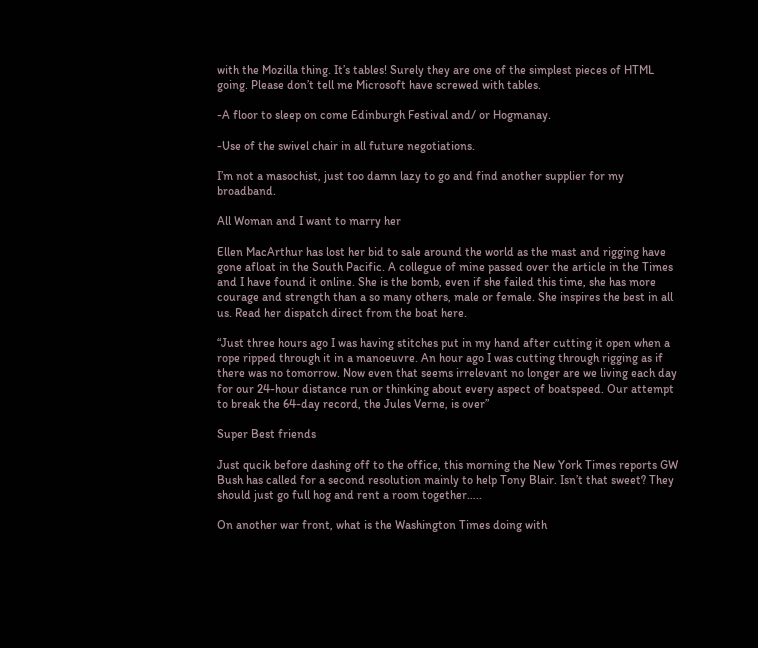with the Mozilla thing. It’s tables! Surely they are one of the simplest pieces of HTML going. Please don’t tell me Microsoft have screwed with tables.

-A floor to sleep on come Edinburgh Festival and/ or Hogmanay.

-Use of the swivel chair in all future negotiations.

I’m not a masochist, just too damn lazy to go and find another supplier for my broadband.

All Woman and I want to marry her

Ellen MacArthur has lost her bid to sale around the world as the mast and rigging have gone afloat in the South Pacific. A collegue of mine passed over the article in the Times and I have found it online. She is the bomb, even if she failed this time, she has more courage and strength than a so many others, male or female. She inspires the best in all us. Read her dispatch direct from the boat here.

“Just three hours ago I was having stitches put in my hand after cutting it open when a rope ripped through it in a manoeuvre. An hour ago I was cutting through rigging as if there was no tomorrow. Now even that seems irrelevant no longer are we living each day for our 24-hour distance run or thinking about every aspect of boatspeed. Our attempt to break the 64-day record, the Jules Verne, is over”

Super Best friends

Just qucik before dashing off to the office, this morning the New York Times reports GW Bush has called for a second resolution mainly to help Tony Blair. Isn’t that sweet? They should just go full hog and rent a room together…..

On another war front, what is the Washington Times doing with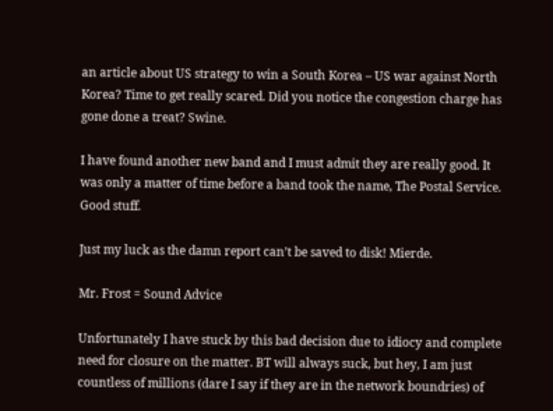an article about US strategy to win a South Korea – US war against North Korea? Time to get really scared. Did you notice the congestion charge has gone done a treat? Swine.

I have found another new band and I must admit they are really good. It was only a matter of time before a band took the name, The Postal Service. Good stuff.

Just my luck as the damn report can’t be saved to disk! Mierde.

Mr. Frost = Sound Advice

Unfortunately I have stuck by this bad decision due to idiocy and complete need for closure on the matter. BT will always suck, but hey, I am just countless of millions (dare I say if they are in the network boundries) of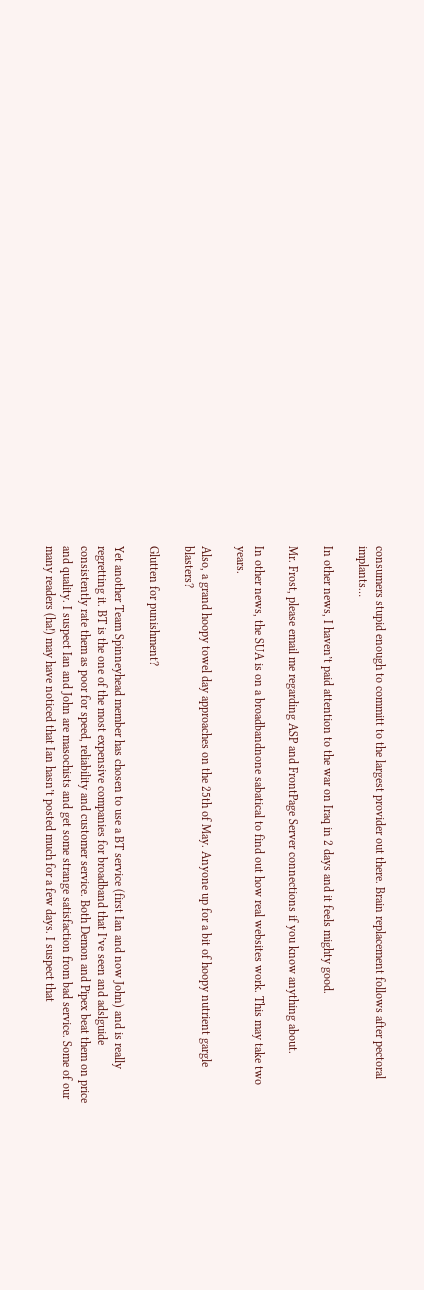consumers stupid enough to committ to the largest provider out there. Brain replacement follows after pectoral implants…

In other news, I haven’t paid attention to the war on Iraq in 2 days and it feels mighty good.

Mr. Frost, please email me regarding ASP and FrontPage Server connections if you know anything about.

In other news, the SUA is on a broadbandnone sabatical to find out how real websites work. This may take two years.

Also, a grand hoopy towel day approaches on the 25th of May. Anyone up for a bit of hoopy nutrient gargle blasters?

Glutten for punishment?

Yet another Team Spinneyhead member has chosen to use a BT service (first Ian and now John) and is really regretting it. BT is the one of the most expensive companies for broadband that I’ve seen and adslguide consistently rate them as poor for speed, reliability and customer service. Both Demon and Pipex beat them on price and quality. I suspect Ian and John are masochists and get some strange satisfaction from bad service. Some of our many readers (ha!) may have noticed that Ian hasn’t posted much for a few days. I suspect that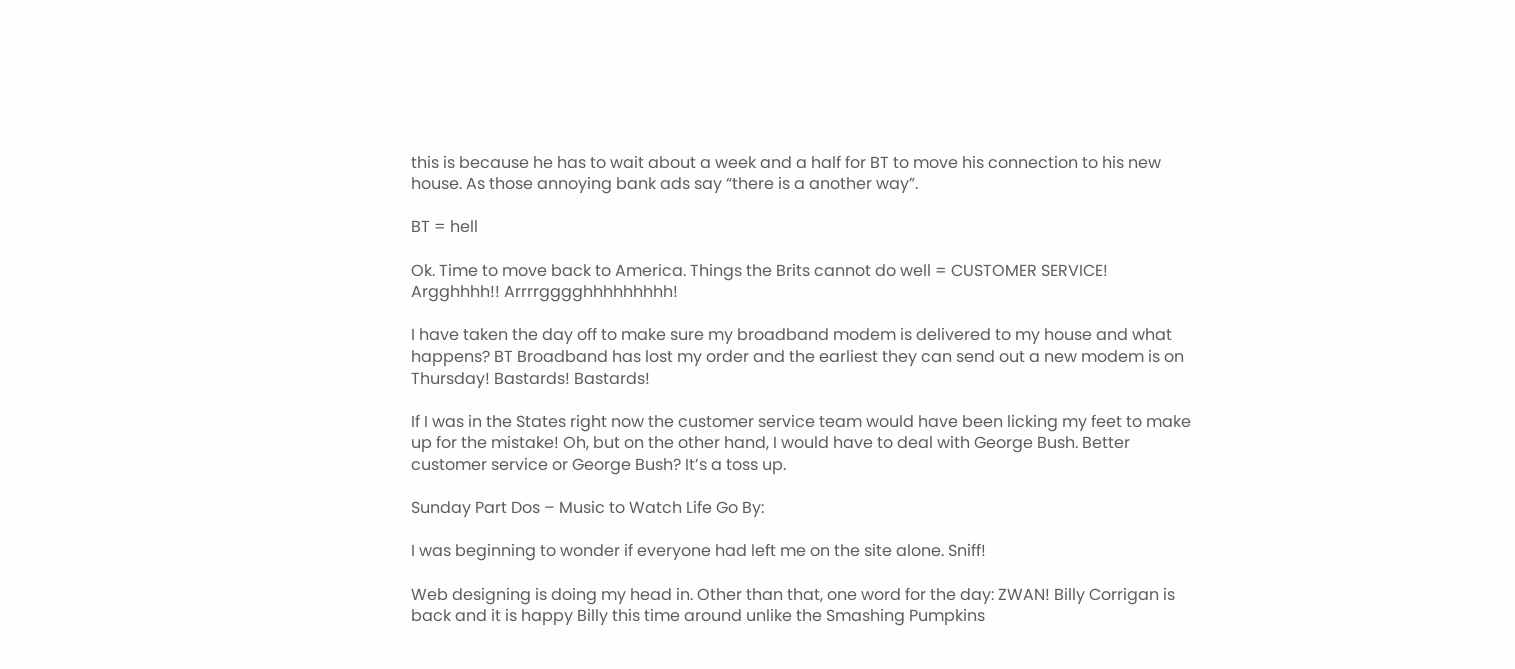this is because he has to wait about a week and a half for BT to move his connection to his new house. As those annoying bank ads say “there is a another way”.

BT = hell

Ok. Time to move back to America. Things the Brits cannot do well = CUSTOMER SERVICE! Argghhhh!! Arrrrgggghhhhhhhhh!

I have taken the day off to make sure my broadband modem is delivered to my house and what happens? BT Broadband has lost my order and the earliest they can send out a new modem is on Thursday! Bastards! Bastards!

If I was in the States right now the customer service team would have been licking my feet to make up for the mistake! Oh, but on the other hand, I would have to deal with George Bush. Better customer service or George Bush? It’s a toss up.

Sunday Part Dos – Music to Watch Life Go By:

I was beginning to wonder if everyone had left me on the site alone. Sniff!

Web designing is doing my head in. Other than that, one word for the day: ZWAN! Billy Corrigan is back and it is happy Billy this time around unlike the Smashing Pumpkins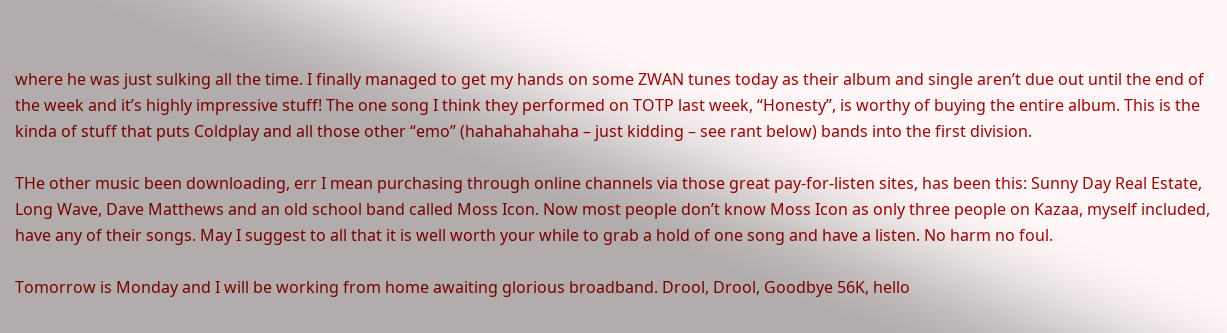where he was just sulking all the time. I finally managed to get my hands on some ZWAN tunes today as their album and single aren’t due out until the end of the week and it’s highly impressive stuff! The one song I think they performed on TOTP last week, “Honesty”, is worthy of buying the entire album. This is the kinda of stuff that puts Coldplay and all those other “emo” (hahahahahaha – just kidding – see rant below) bands into the first division.

THe other music been downloading, err I mean purchasing through online channels via those great pay-for-listen sites, has been this: Sunny Day Real Estate, Long Wave, Dave Matthews and an old school band called Moss Icon. Now most people don’t know Moss Icon as only three people on Kazaa, myself included, have any of their songs. May I suggest to all that it is well worth your while to grab a hold of one song and have a listen. No harm no foul.

Tomorrow is Monday and I will be working from home awaiting glorious broadband. Drool, Drool, Goodbye 56K, hello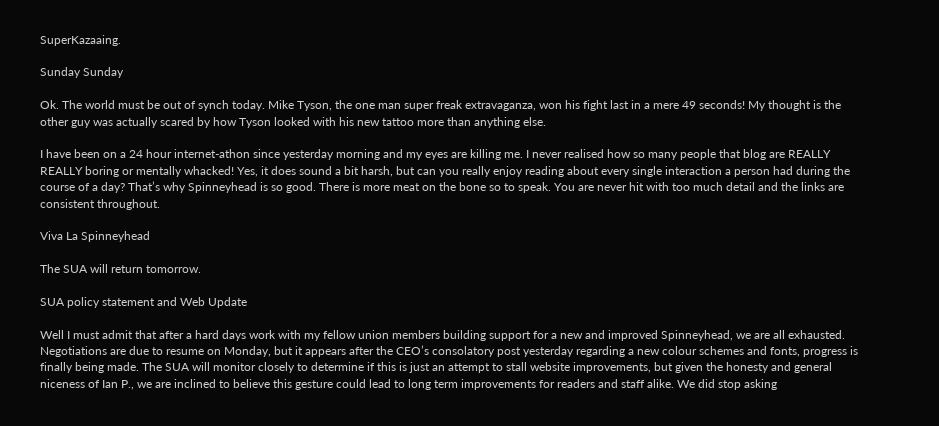SuperKazaaing.

Sunday Sunday

Ok. The world must be out of synch today. Mike Tyson, the one man super freak extravaganza, won his fight last in a mere 49 seconds! My thought is the other guy was actually scared by how Tyson looked with his new tattoo more than anything else.

I have been on a 24 hour internet-athon since yesterday morning and my eyes are killing me. I never realised how so many people that blog are REALLY REALLY boring or mentally whacked! Yes, it does sound a bit harsh, but can you really enjoy reading about every single interaction a person had during the course of a day? That’s why Spinneyhead is so good. There is more meat on the bone so to speak. You are never hit with too much detail and the links are consistent throughout.

Viva La Spinneyhead

The SUA will return tomorrow.

SUA policy statement and Web Update

Well I must admit that after a hard days work with my fellow union members building support for a new and improved Spinneyhead, we are all exhausted. Negotiations are due to resume on Monday, but it appears after the CEO’s consolatory post yesterday regarding a new colour schemes and fonts, progress is finally being made. The SUA will monitor closely to determine if this is just an attempt to stall website improvements, but given the honesty and general niceness of Ian P., we are inclined to believe this gesture could lead to long term improvements for readers and staff alike. We did stop asking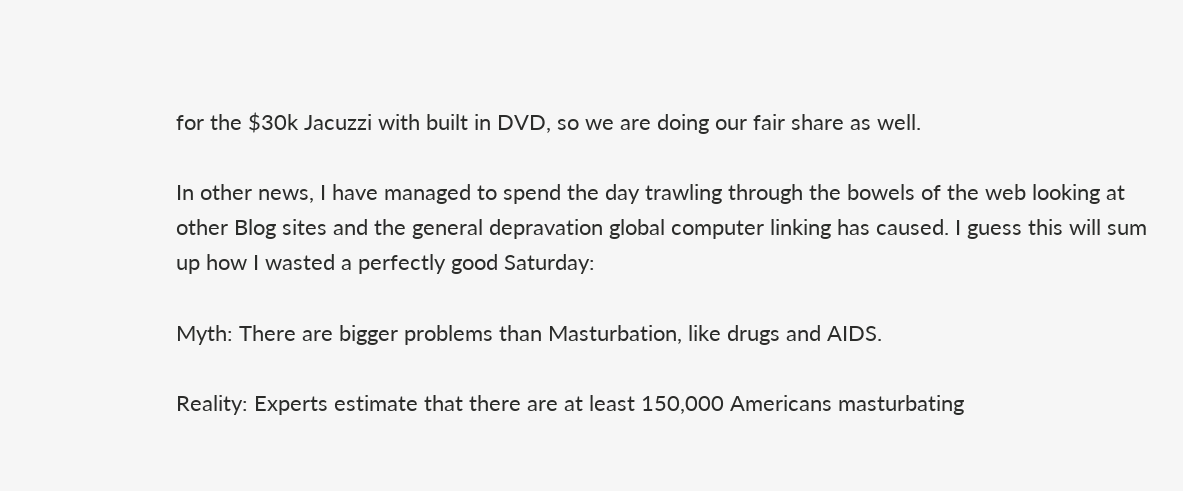for the $30k Jacuzzi with built in DVD, so we are doing our fair share as well.

In other news, I have managed to spend the day trawling through the bowels of the web looking at other Blog sites and the general depravation global computer linking has caused. I guess this will sum up how I wasted a perfectly good Saturday:

Myth: There are bigger problems than Masturbation, like drugs and AIDS.

Reality: Experts estimate that there are at least 150,000 Americans masturbating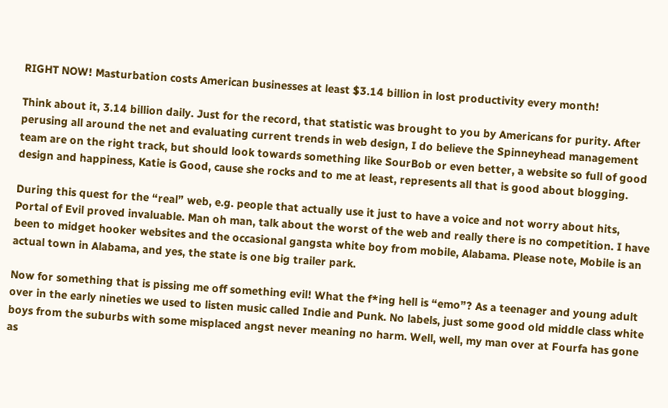RIGHT NOW! Masturbation costs American businesses at least $3.14 billion in lost productivity every month!

Think about it, 3.14 billion daily. Just for the record, that statistic was brought to you by Americans for purity. After perusing all around the net and evaluating current trends in web design, I do believe the Spinneyhead management team are on the right track, but should look towards something like SourBob or even better, a website so full of good design and happiness, Katie is Good, cause she rocks and to me at least, represents all that is good about blogging.

During this quest for the “real” web, e.g. people that actually use it just to have a voice and not worry about hits, Portal of Evil proved invaluable. Man oh man, talk about the worst of the web and really there is no competition. I have been to midget hooker websites and the occasional gangsta white boy from mobile, Alabama. Please note, Mobile is an actual town in Alabama, and yes, the state is one big trailer park.

Now for something that is pissing me off something evil! What the f*ing hell is “emo”? As a teenager and young adult over in the early nineties we used to listen music called Indie and Punk. No labels, just some good old middle class white boys from the suburbs with some misplaced angst never meaning no harm. Well, well, my man over at Fourfa has gone as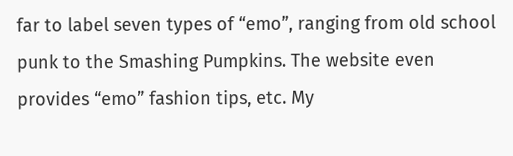far to label seven types of “emo”, ranging from old school punk to the Smashing Pumpkins. The website even provides “emo” fashion tips, etc. My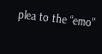plea to the “emo”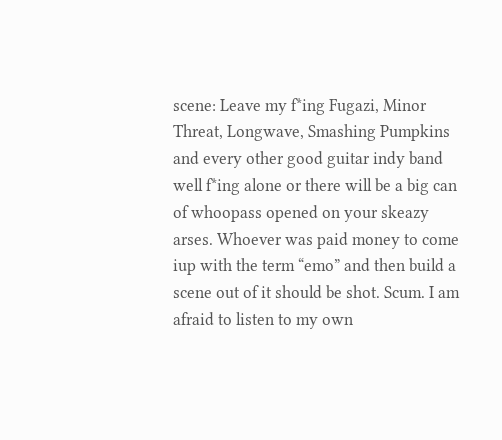scene: Leave my f*ing Fugazi, Minor Threat, Longwave, Smashing Pumpkins and every other good guitar indy band well f*ing alone or there will be a big can of whoopass opened on your skeazy arses. Whoever was paid money to come iup with the term “emo” and then build a scene out of it should be shot. Scum. I am afraid to listen to my own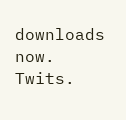downloads now. Twits.